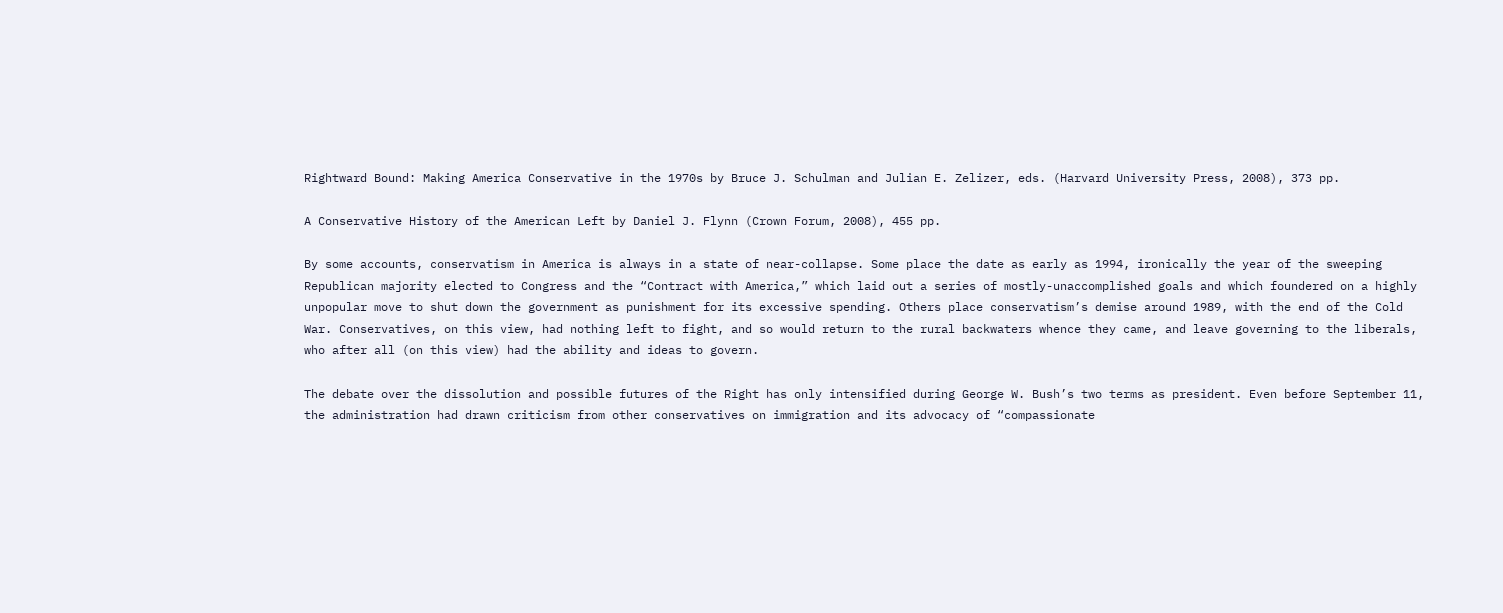Rightward Bound: Making America Conservative in the 1970s by Bruce J. Schulman and Julian E. Zelizer, eds. (Harvard University Press, 2008), 373 pp.

A Conservative History of the American Left by Daniel J. Flynn (Crown Forum, 2008), 455 pp.

By some accounts, conservatism in America is always in a state of near-collapse. Some place the date as early as 1994, ironically the year of the sweeping Republican majority elected to Congress and the “Contract with America,” which laid out a series of mostly-unaccomplished goals and which foundered on a highly unpopular move to shut down the government as punishment for its excessive spending. Others place conservatism’s demise around 1989, with the end of the Cold War. Conservatives, on this view, had nothing left to fight, and so would return to the rural backwaters whence they came, and leave governing to the liberals, who after all (on this view) had the ability and ideas to govern.

The debate over the dissolution and possible futures of the Right has only intensified during George W. Bush’s two terms as president. Even before September 11, the administration had drawn criticism from other conservatives on immigration and its advocacy of “compassionate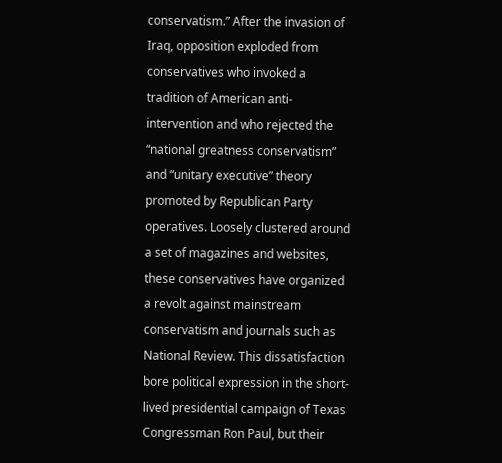conservatism.” After the invasion of Iraq, opposition exploded from conservatives who invoked a tradition of American anti-intervention and who rejected the “national greatness conservatism” and “unitary executive” theory promoted by Republican Party operatives. Loosely clustered around a set of magazines and websites, these conservatives have organized a revolt against mainstream conservatism and journals such as National Review. This dissatisfaction bore political expression in the short-lived presidential campaign of Texas Congressman Ron Paul, but their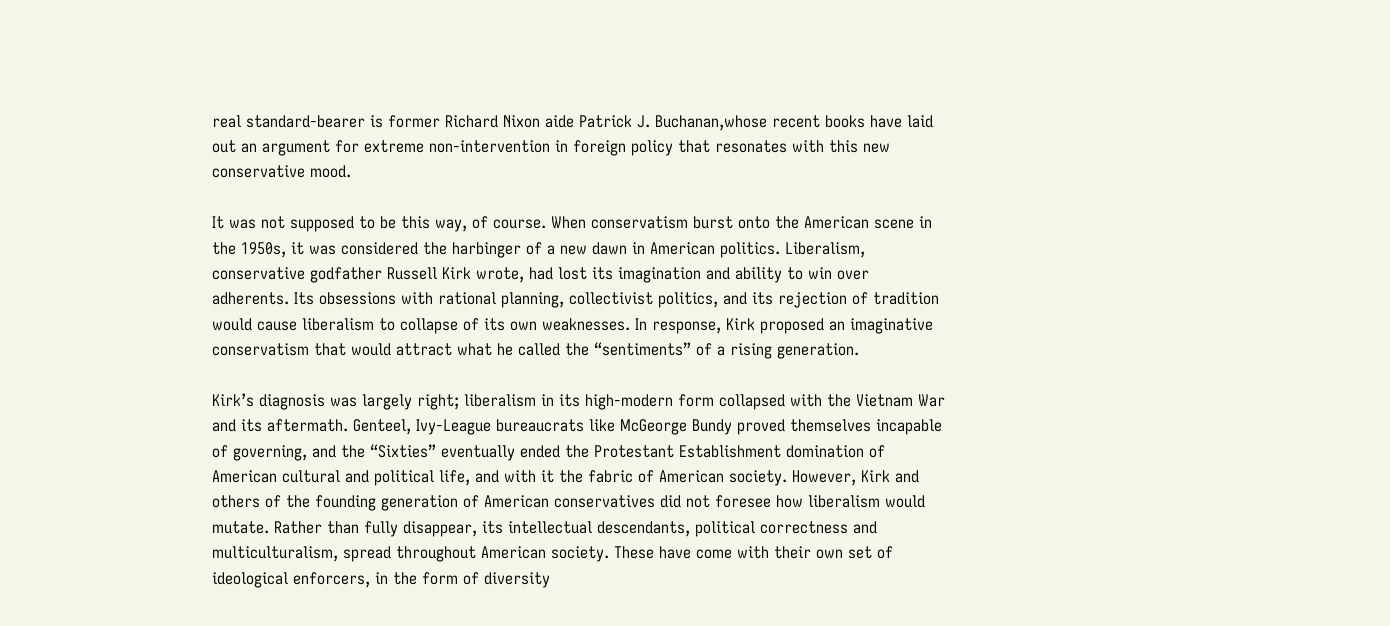real standard-bearer is former Richard Nixon aide Patrick J. Buchanan,whose recent books have laid out an argument for extreme non-intervention in foreign policy that resonates with this new conservative mood.

It was not supposed to be this way, of course. When conservatism burst onto the American scene in the 1950s, it was considered the harbinger of a new dawn in American politics. Liberalism, conservative godfather Russell Kirk wrote, had lost its imagination and ability to win over adherents. Its obsessions with rational planning, collectivist politics, and its rejection of tradition would cause liberalism to collapse of its own weaknesses. In response, Kirk proposed an imaginative conservatism that would attract what he called the “sentiments” of a rising generation.

Kirk’s diagnosis was largely right; liberalism in its high-modern form collapsed with the Vietnam War and its aftermath. Genteel, Ivy-League bureaucrats like McGeorge Bundy proved themselves incapable of governing, and the “Sixties” eventually ended the Protestant Establishment domination of American cultural and political life, and with it the fabric of American society. However, Kirk and others of the founding generation of American conservatives did not foresee how liberalism would mutate. Rather than fully disappear, its intellectual descendants, political correctness and multiculturalism, spread throughout American society. These have come with their own set of ideological enforcers, in the form of diversity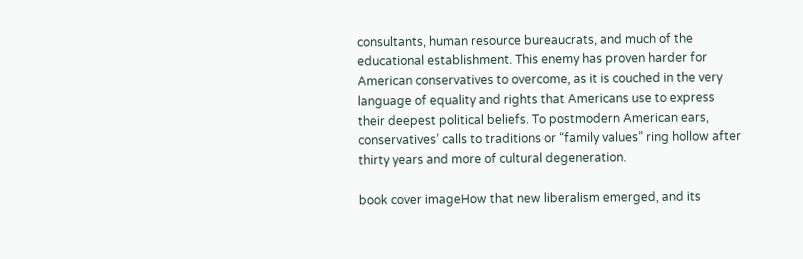consultants, human resource bureaucrats, and much of the educational establishment. This enemy has proven harder for American conservatives to overcome, as it is couched in the very language of equality and rights that Americans use to express their deepest political beliefs. To postmodern American ears, conservatives’ calls to traditions or “family values” ring hollow after thirty years and more of cultural degeneration.

book cover imageHow that new liberalism emerged, and its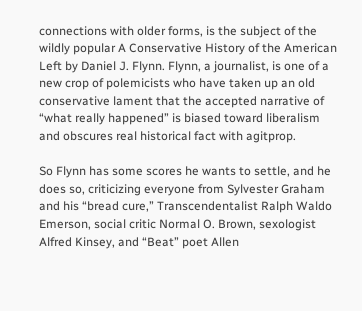connections with older forms, is the subject of the wildly popular A Conservative History of the American Left by Daniel J. Flynn. Flynn, a journalist, is one of a new crop of polemicists who have taken up an old conservative lament that the accepted narrative of “what really happened” is biased toward liberalism and obscures real historical fact with agitprop.

So Flynn has some scores he wants to settle, and he does so, criticizing everyone from Sylvester Graham and his “bread cure,” Transcendentalist Ralph Waldo Emerson, social critic Normal O. Brown, sexologist Alfred Kinsey, and “Beat” poet Allen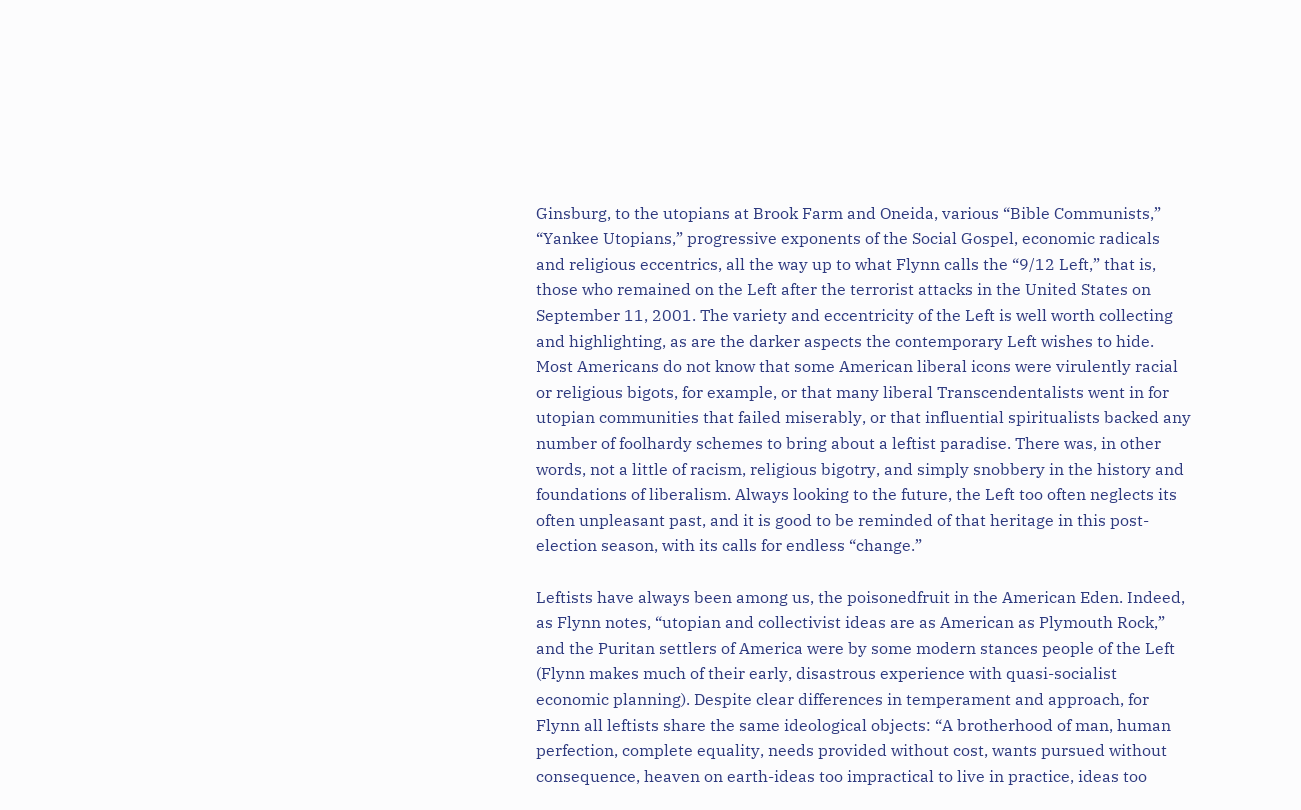Ginsburg, to the utopians at Brook Farm and Oneida, various “Bible Communists,” “Yankee Utopians,” progressive exponents of the Social Gospel, economic radicals and religious eccentrics, all the way up to what Flynn calls the “9/12 Left,” that is, those who remained on the Left after the terrorist attacks in the United States on September 11, 2001. The variety and eccentricity of the Left is well worth collecting and highlighting, as are the darker aspects the contemporary Left wishes to hide. Most Americans do not know that some American liberal icons were virulently racial or religious bigots, for example, or that many liberal Transcendentalists went in for utopian communities that failed miserably, or that influential spiritualists backed any number of foolhardy schemes to bring about a leftist paradise. There was, in other words, not a little of racism, religious bigotry, and simply snobbery in the history and foundations of liberalism. Always looking to the future, the Left too often neglects its often unpleasant past, and it is good to be reminded of that heritage in this post-election season, with its calls for endless “change.”

Leftists have always been among us, the poisonedfruit in the American Eden. Indeed, as Flynn notes, “utopian and collectivist ideas are as American as Plymouth Rock,” and the Puritan settlers of America were by some modern stances people of the Left (Flynn makes much of their early, disastrous experience with quasi-socialist economic planning). Despite clear differences in temperament and approach, for Flynn all leftists share the same ideological objects: “A brotherhood of man, human perfection, complete equality, needs provided without cost, wants pursued without consequence, heaven on earth-ideas too impractical to live in practice, ideas too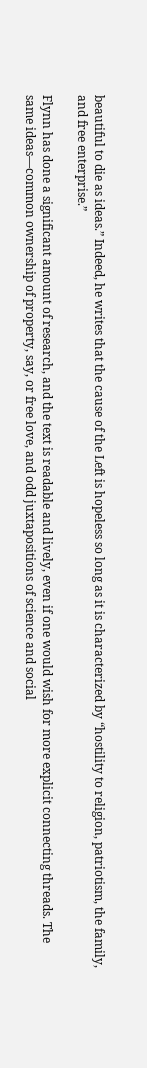beautiful to die as ideas.” Indeed, he writes that the cause of the Left is hopeless so long as it is characterized by “hostility to religion, patriotism, the family, and free enterprise.”

Flynn has done a significant amount of research, and the text is readable and lively, even if one would wish for more explicit connecting threads. The same ideas—common ownership of property, say, or free love, and odd juxtapositions of science and social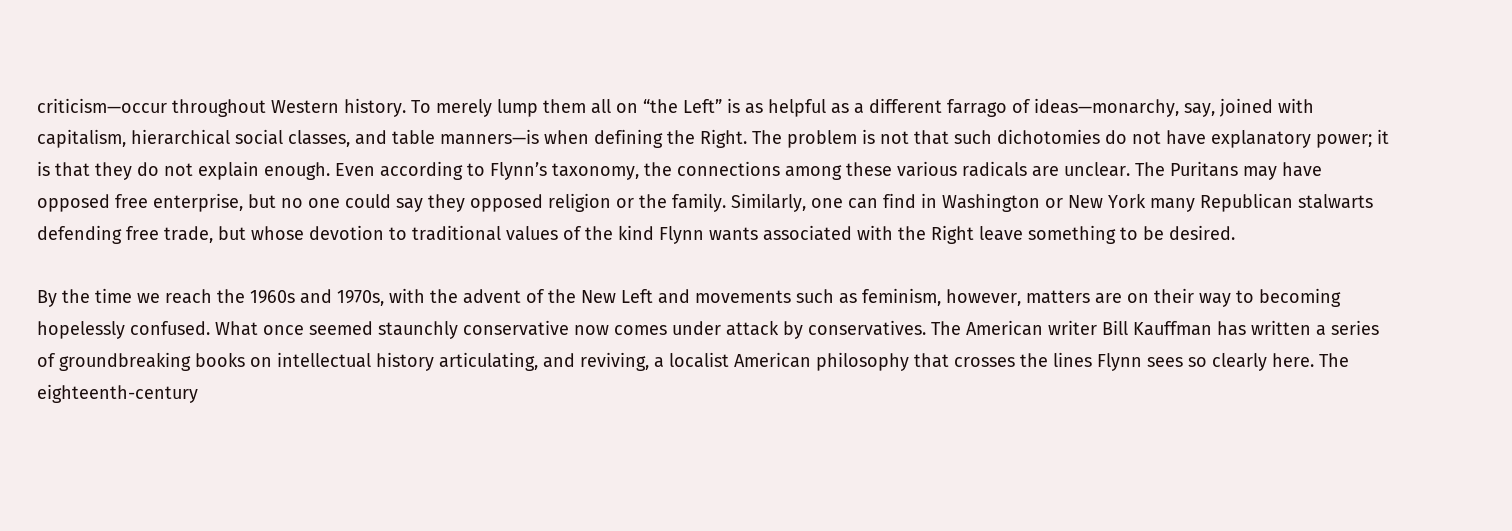criticism—occur throughout Western history. To merely lump them all on “the Left” is as helpful as a different farrago of ideas—monarchy, say, joined with capitalism, hierarchical social classes, and table manners—is when defining the Right. The problem is not that such dichotomies do not have explanatory power; it is that they do not explain enough. Even according to Flynn’s taxonomy, the connections among these various radicals are unclear. The Puritans may have opposed free enterprise, but no one could say they opposed religion or the family. Similarly, one can find in Washington or New York many Republican stalwarts defending free trade, but whose devotion to traditional values of the kind Flynn wants associated with the Right leave something to be desired.

By the time we reach the 1960s and 1970s, with the advent of the New Left and movements such as feminism, however, matters are on their way to becoming hopelessly confused. What once seemed staunchly conservative now comes under attack by conservatives. The American writer Bill Kauffman has written a series of groundbreaking books on intellectual history articulating, and reviving, a localist American philosophy that crosses the lines Flynn sees so clearly here. The eighteenth-century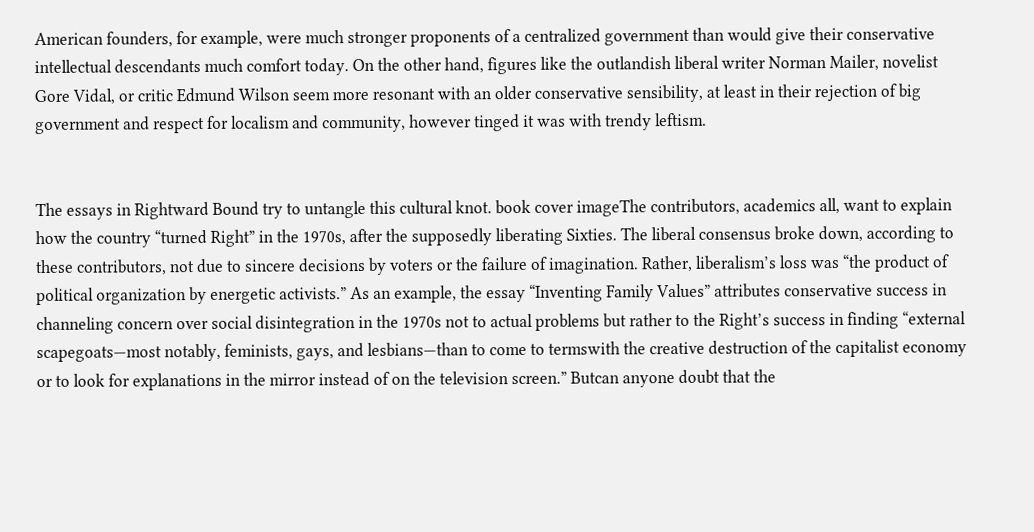American founders, for example, were much stronger proponents of a centralized government than would give their conservative intellectual descendants much comfort today. On the other hand, figures like the outlandish liberal writer Norman Mailer, novelist Gore Vidal, or critic Edmund Wilson seem more resonant with an older conservative sensibility, at least in their rejection of big government and respect for localism and community, however tinged it was with trendy leftism.


The essays in Rightward Bound try to untangle this cultural knot. book cover imageThe contributors, academics all, want to explain how the country “turned Right” in the 1970s, after the supposedly liberating Sixties. The liberal consensus broke down, according to these contributors, not due to sincere decisions by voters or the failure of imagination. Rather, liberalism’s loss was “the product of political organization by energetic activists.” As an example, the essay “Inventing Family Values” attributes conservative success in channeling concern over social disintegration in the 1970s not to actual problems but rather to the Right’s success in finding “external scapegoats—most notably, feminists, gays, and lesbians—than to come to termswith the creative destruction of the capitalist economy or to look for explanations in the mirror instead of on the television screen.” Butcan anyone doubt that the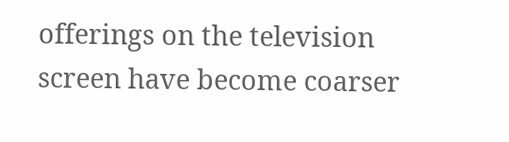offerings on the television screen have become coarser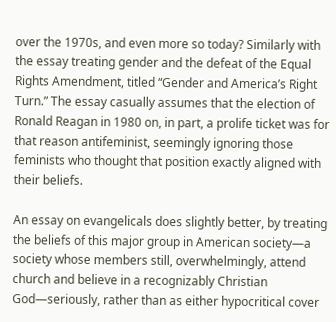over the 1970s, and even more so today? Similarly with the essay treating gender and the defeat of the Equal Rights Amendment, titled “Gender and America’s Right Turn.” The essay casually assumes that the election of Ronald Reagan in 1980 on, in part, a prolife ticket was for that reason antifeminist, seemingly ignoring those feminists who thought that position exactly aligned with their beliefs.

An essay on evangelicals does slightly better, by treating the beliefs of this major group in American society—a society whose members still, overwhelmingly, attend church and believe in a recognizably Christian God—seriously, rather than as either hypocritical cover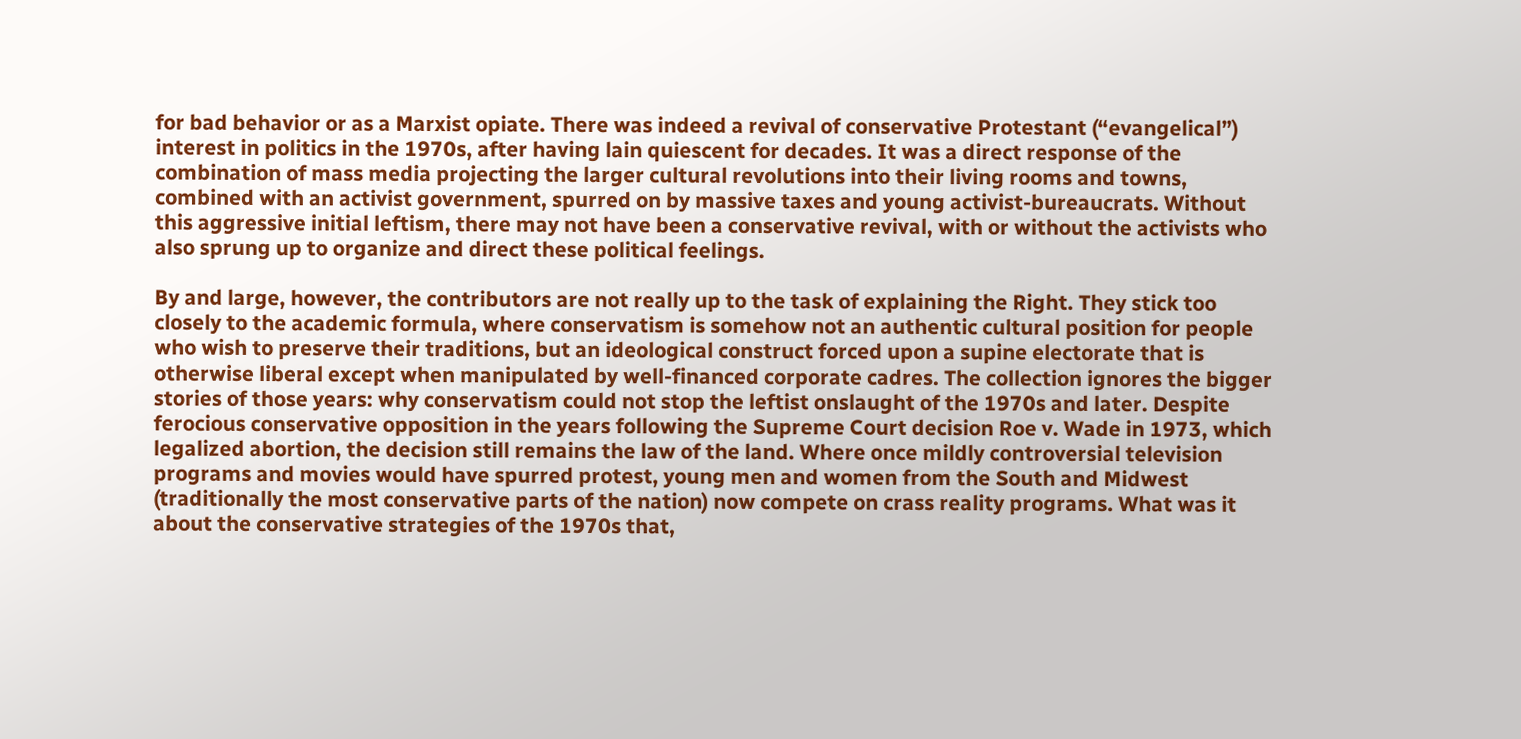for bad behavior or as a Marxist opiate. There was indeed a revival of conservative Protestant (“evangelical”) interest in politics in the 1970s, after having lain quiescent for decades. It was a direct response of the combination of mass media projecting the larger cultural revolutions into their living rooms and towns, combined with an activist government, spurred on by massive taxes and young activist-bureaucrats. Without this aggressive initial leftism, there may not have been a conservative revival, with or without the activists who also sprung up to organize and direct these political feelings.

By and large, however, the contributors are not really up to the task of explaining the Right. They stick too closely to the academic formula, where conservatism is somehow not an authentic cultural position for people who wish to preserve their traditions, but an ideological construct forced upon a supine electorate that is otherwise liberal except when manipulated by well-financed corporate cadres. The collection ignores the bigger stories of those years: why conservatism could not stop the leftist onslaught of the 1970s and later. Despite ferocious conservative opposition in the years following the Supreme Court decision Roe v. Wade in 1973, which legalized abortion, the decision still remains the law of the land. Where once mildly controversial television programs and movies would have spurred protest, young men and women from the South and Midwest (traditionally the most conservative parts of the nation) now compete on crass reality programs. What was it about the conservative strategies of the 1970s that,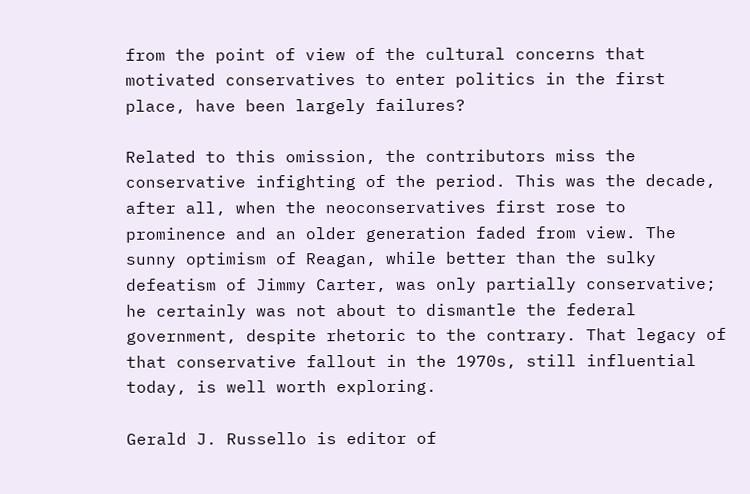from the point of view of the cultural concerns that motivated conservatives to enter politics in the first place, have been largely failures?

Related to this omission, the contributors miss the conservative infighting of the period. This was the decade, after all, when the neoconservatives first rose to prominence and an older generation faded from view. The sunny optimism of Reagan, while better than the sulky defeatism of Jimmy Carter, was only partially conservative; he certainly was not about to dismantle the federal government, despite rhetoric to the contrary. That legacy of that conservative fallout in the 1970s, still influential today, is well worth exploring.

Gerald J. Russello is editor of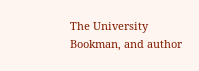The University Bookman, and author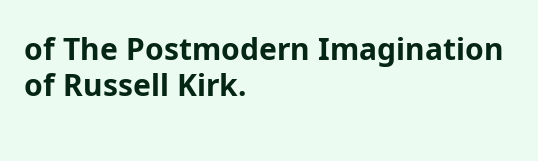of The Postmodern Imagination of Russell Kirk.